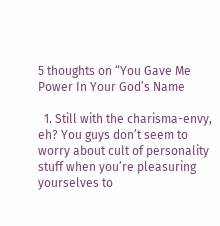5 thoughts on “You Gave Me Power In Your God’s Name

  1. Still with the charisma-envy, eh? You guys don’t seem to worry about cult of personality stuff when you’re pleasuring yourselves to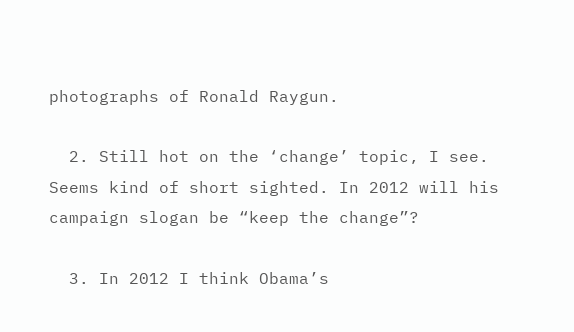photographs of Ronald Raygun.

  2. Still hot on the ‘change’ topic, I see. Seems kind of short sighted. In 2012 will his campaign slogan be “keep the change”?

  3. In 2012 I think Obama’s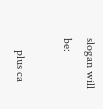slogan will be:

    plus ca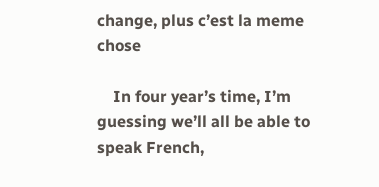change, plus c’est la meme chose

    In four year’s time, I’m guessing we’ll all be able to speak French,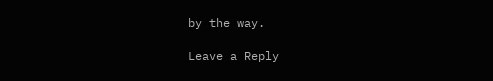by the way.

Leave a Reply